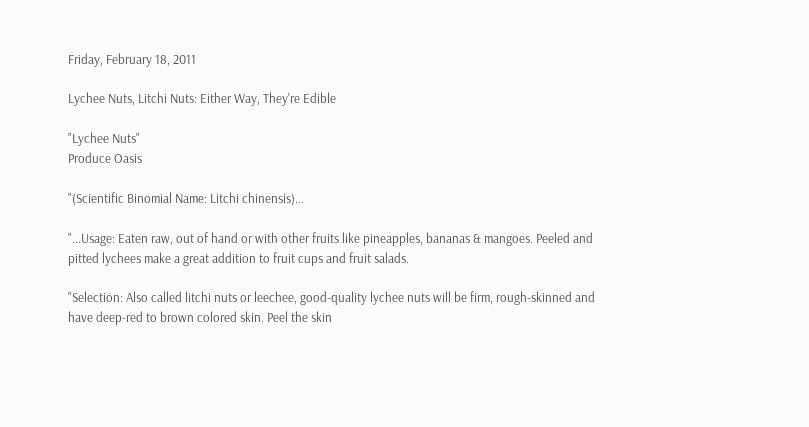Friday, February 18, 2011

Lychee Nuts, Litchi Nuts: Either Way, They're Edible

"Lychee Nuts"
Produce Oasis

"(Scientific Binomial Name: Litchi chinensis)...

"...Usage: Eaten raw, out of hand or with other fruits like pineapples, bananas & mangoes. Peeled and pitted lychees make a great addition to fruit cups and fruit salads.

"Selection: Also called litchi nuts or leechee, good-quality lychee nuts will be firm, rough-skinned and have deep-red to brown colored skin. Peel the skin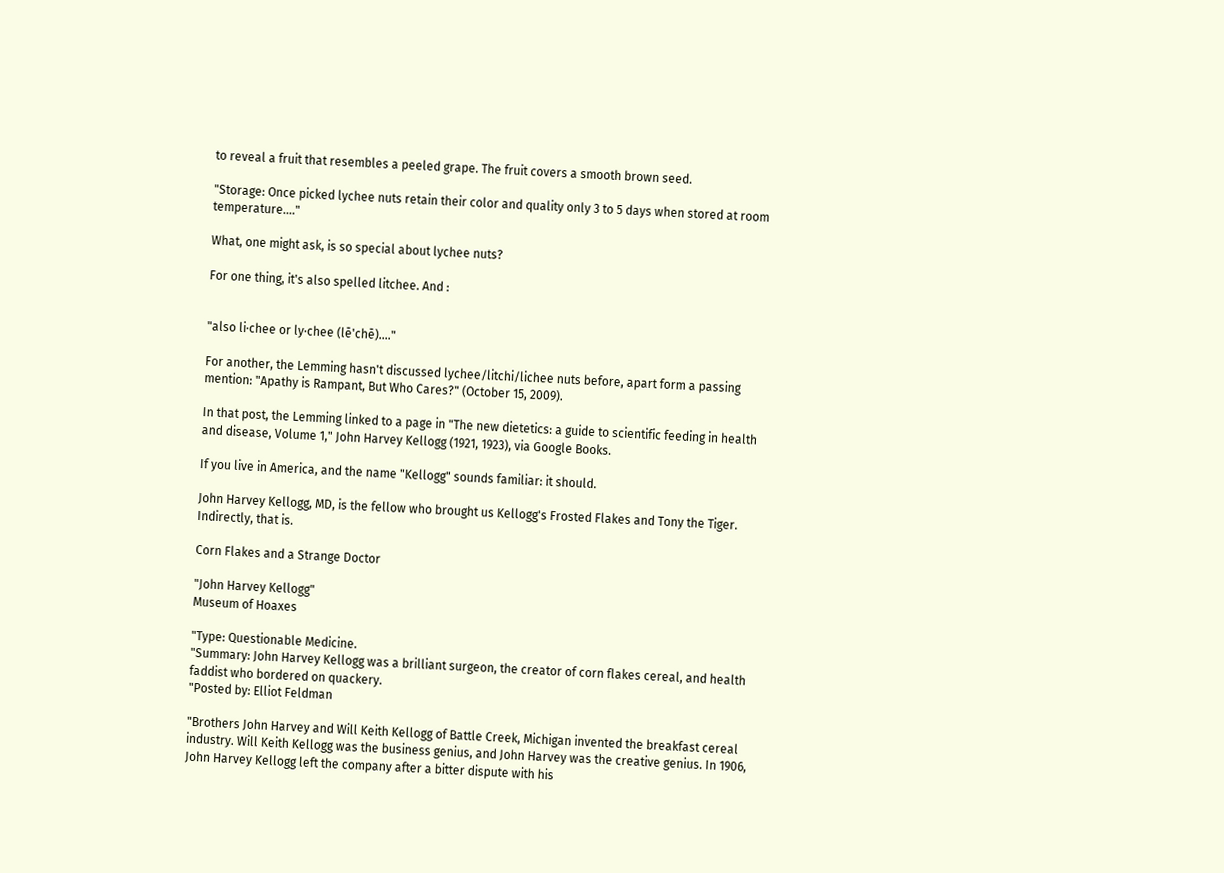to reveal a fruit that resembles a peeled grape. The fruit covers a smooth brown seed.

"Storage: Once picked lychee nuts retain their color and quality only 3 to 5 days when stored at room temperature...."

What, one might ask, is so special about lychee nuts?

For one thing, it's also spelled litchee. And :


"also li·chee or ly·chee (lē'chē)...."

For another, the Lemming hasn't discussed lychee/litchi/lichee nuts before, apart form a passing mention: "Apathy is Rampant, But Who Cares?" (October 15, 2009).

In that post, the Lemming linked to a page in "The new dietetics: a guide to scientific feeding in health and disease, Volume 1," John Harvey Kellogg (1921, 1923), via Google Books.

If you live in America, and the name "Kellogg" sounds familiar: it should.

John Harvey Kellogg, MD, is the fellow who brought us Kellogg's Frosted Flakes and Tony the Tiger. Indirectly, that is.

Corn Flakes and a Strange Doctor

"John Harvey Kellogg"
Museum of Hoaxes

"Type: Questionable Medicine.
"Summary: John Harvey Kellogg was a brilliant surgeon, the creator of corn flakes cereal, and health faddist who bordered on quackery.
"Posted by: Elliot Feldman

"Brothers John Harvey and Will Keith Kellogg of Battle Creek, Michigan invented the breakfast cereal industry. Will Keith Kellogg was the business genius, and John Harvey was the creative genius. In 1906, John Harvey Kellogg left the company after a bitter dispute with his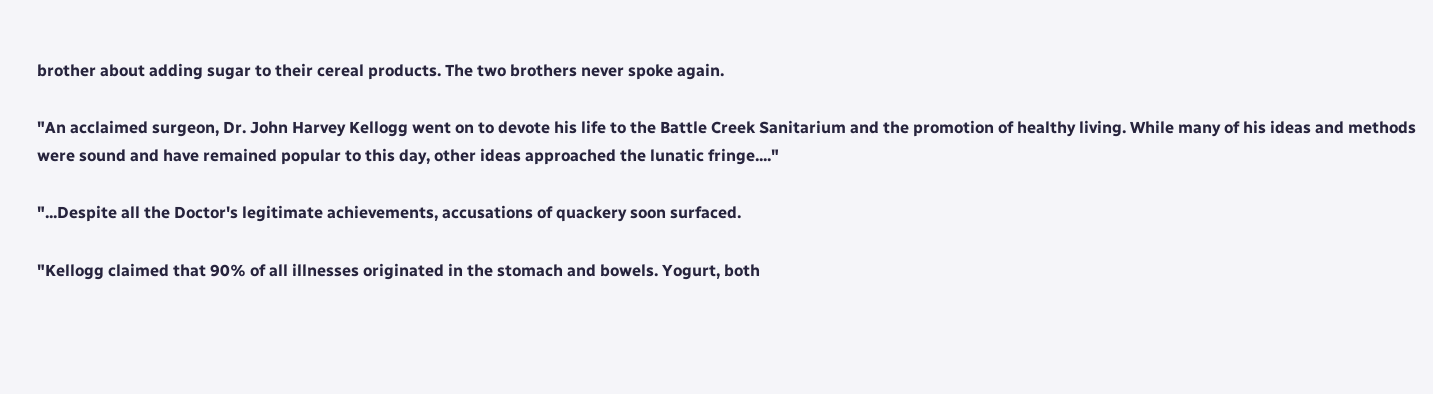brother about adding sugar to their cereal products. The two brothers never spoke again.

"An acclaimed surgeon, Dr. John Harvey Kellogg went on to devote his life to the Battle Creek Sanitarium and the promotion of healthy living. While many of his ideas and methods were sound and have remained popular to this day, other ideas approached the lunatic fringe...."

"...Despite all the Doctor's legitimate achievements, accusations of quackery soon surfaced.

"Kellogg claimed that 90% of all illnesses originated in the stomach and bowels. Yogurt, both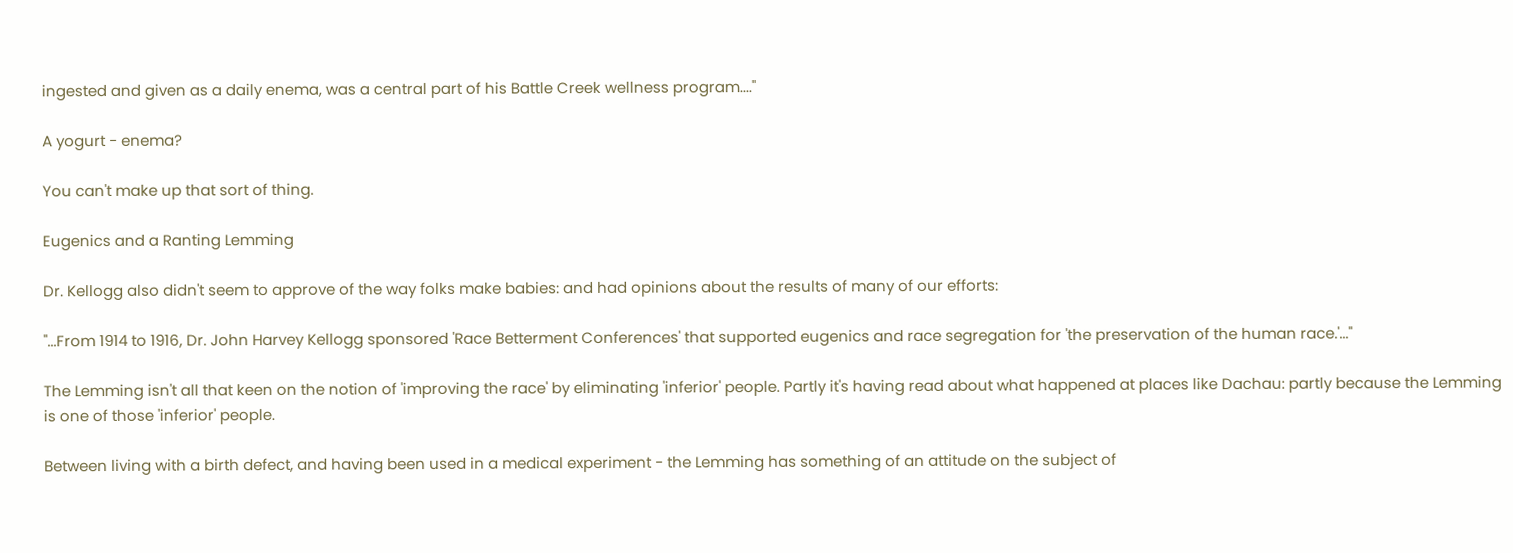ingested and given as a daily enema, was a central part of his Battle Creek wellness program...."

A yogurt - enema?

You can't make up that sort of thing.

Eugenics and a Ranting Lemming

Dr. Kellogg also didn't seem to approve of the way folks make babies: and had opinions about the results of many of our efforts:

"...From 1914 to 1916, Dr. John Harvey Kellogg sponsored 'Race Betterment Conferences' that supported eugenics and race segregation for 'the preservation of the human race.'..."

The Lemming isn't all that keen on the notion of 'improving the race' by eliminating 'inferior' people. Partly it's having read about what happened at places like Dachau: partly because the Lemming is one of those 'inferior' people.

Between living with a birth defect, and having been used in a medical experiment - the Lemming has something of an attitude on the subject of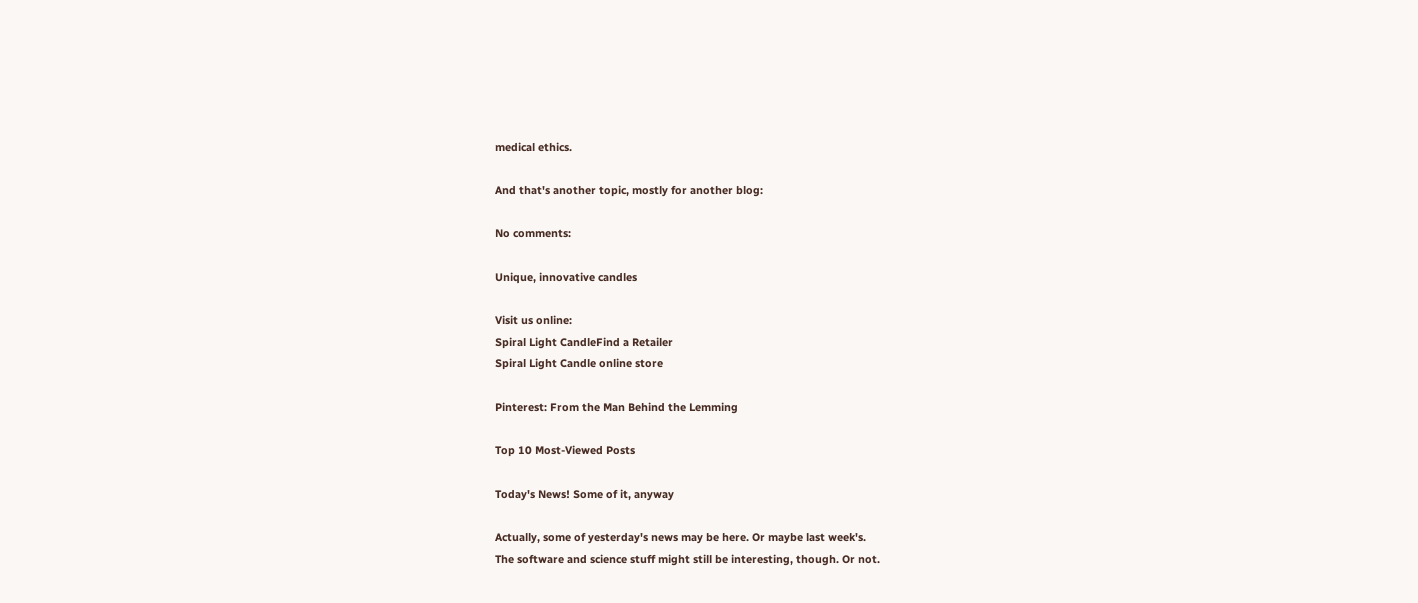medical ethics.

And that's another topic, mostly for another blog:

No comments:

Unique, innovative candles

Visit us online:
Spiral Light CandleFind a Retailer
Spiral Light Candle online store

Pinterest: From the Man Behind the Lemming

Top 10 Most-Viewed Posts

Today's News! Some of it, anyway

Actually, some of yesterday's news may be here. Or maybe last week's.
The software and science stuff might still be interesting, though. Or not.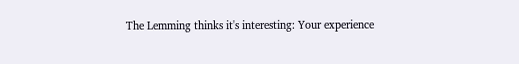The Lemming thinks it's interesting: Your experience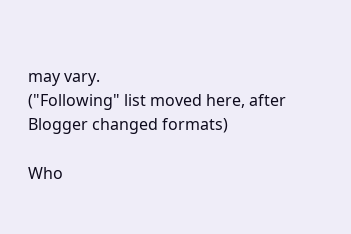may vary.
("Following" list moved here, after Blogger changed formats)

Who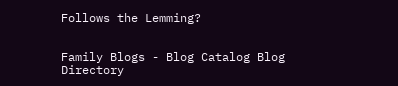Follows the Lemming?


Family Blogs - Blog Catalog Blog Directory